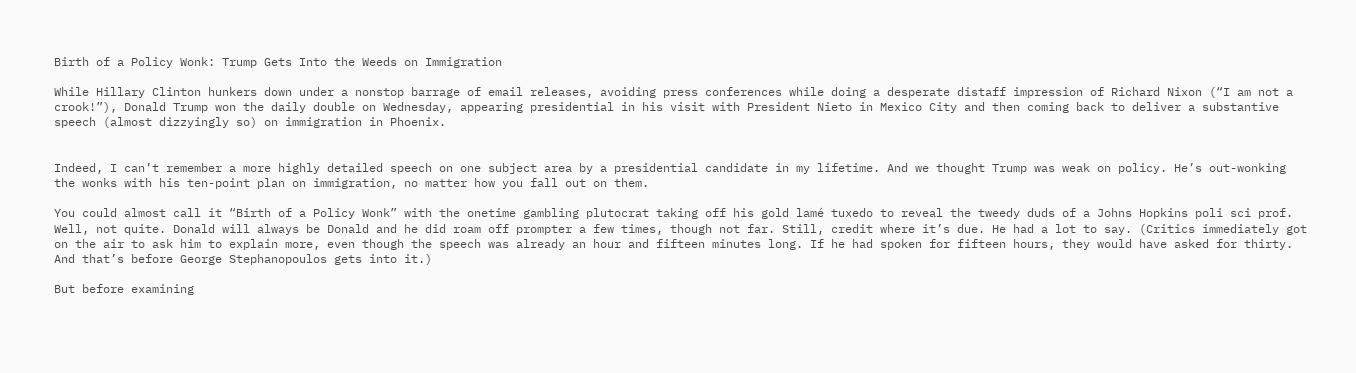Birth of a Policy Wonk: Trump Gets Into the Weeds on Immigration

While Hillary Clinton hunkers down under a nonstop barrage of email releases, avoiding press conferences while doing a desperate distaff impression of Richard Nixon (“I am not a crook!”), Donald Trump won the daily double on Wednesday, appearing presidential in his visit with President Nieto in Mexico City and then coming back to deliver a substantive speech (almost dizzyingly so) on immigration in Phoenix.


Indeed, I can’t remember a more highly detailed speech on one subject area by a presidential candidate in my lifetime. And we thought Trump was weak on policy. He’s out-wonking the wonks with his ten-point plan on immigration, no matter how you fall out on them.

You could almost call it “Birth of a Policy Wonk” with the onetime gambling plutocrat taking off his gold lamé tuxedo to reveal the tweedy duds of a Johns Hopkins poli sci prof. Well, not quite. Donald will always be Donald and he did roam off prompter a few times, though not far. Still, credit where it’s due. He had a lot to say. (Critics immediately got on the air to ask him to explain more, even though the speech was already an hour and fifteen minutes long. If he had spoken for fifteen hours, they would have asked for thirty. And that’s before George Stephanopoulos gets into it.)

But before examining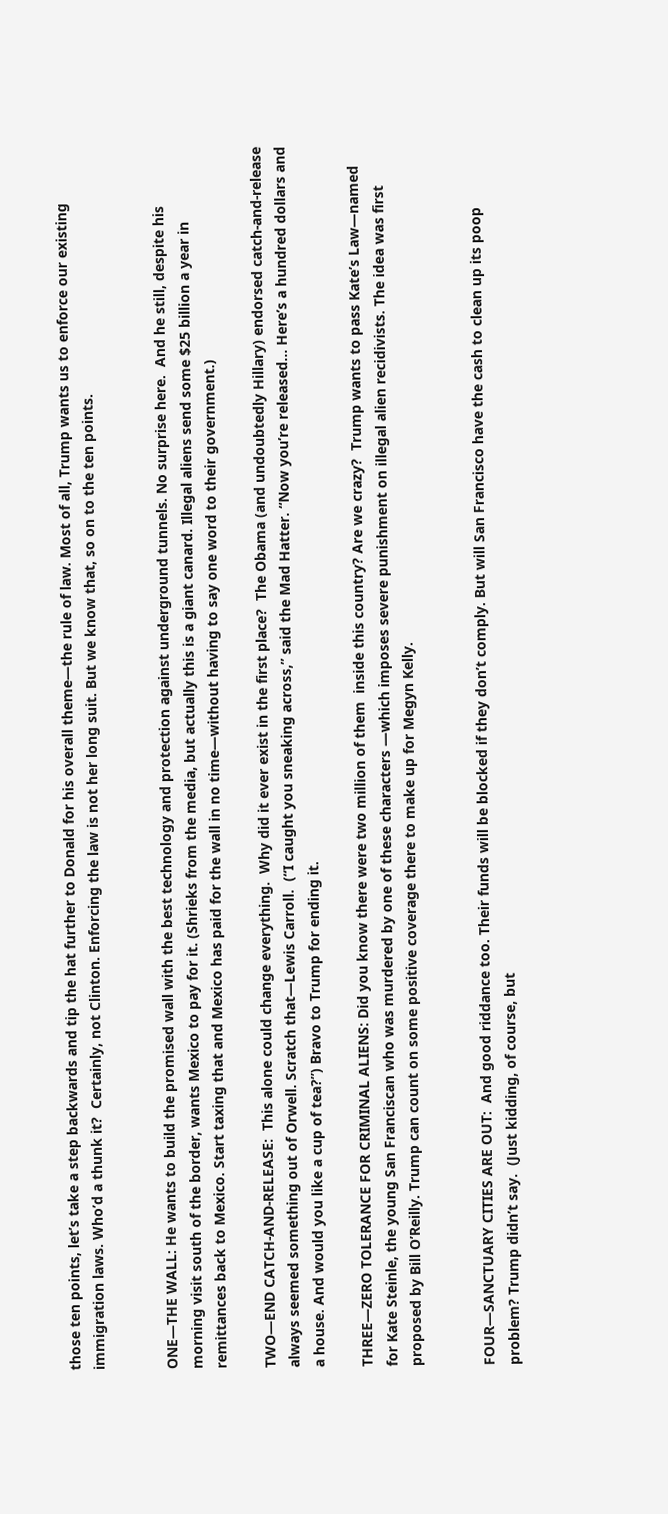those ten points, let’s take a step backwards and tip the hat further to Donald for his overall theme—the rule of law. Most of all, Trump wants us to enforce our existing immigration laws. Who’d a thunk it?  Certainly, not Clinton. Enforcing the law is not her long suit. But we know that, so on to the ten points.


ONE—THE WALL: He wants to build the promised wall with the best technology and protection against underground tunnels. No surprise here.  And he still, despite his morning visit south of the border, wants Mexico to pay for it. (Shrieks from the media, but actually this is a giant canard. Illegal aliens send some $25 billion a year in remittances back to Mexico. Start taxing that and Mexico has paid for the wall in no time—without having to say one word to their government.)

TWO—END CATCH-AND-RELEASE:  This alone could change everything.  Why did it ever exist in the first place?  The Obama (and undoubtedly Hillary) endorsed catch-and-release always seemed something out of Orwell. Scratch that—Lewis Carroll.  (“I caught you sneaking across,” said the Mad Hatter. “Now you’re released… Here’s a hundred dollars and a house. And would you like a cup of tea?”) Bravo to Trump for ending it.

THREE—ZERO TOLERANCE FOR CRIMINAL ALIENS: Did you know there were two million of them  inside this country? Are we crazy?  Trump wants to pass Kate’s Law—named for Kate Steinle, the young San Franciscan who was murdered by one of these characters —which imposes severe punishment on illegal alien recidivists. The idea was first proposed by Bill O’Reilly. Trump can count on some positive coverage there to make up for Megyn Kelly.


FOUR—SANCTUARY CITIES ARE OUT:  And good riddance too. Their funds will be blocked if they don’t comply. But will San Francisco have the cash to clean up its poop problem? Trump didn’t say.  (Just kidding, of course, but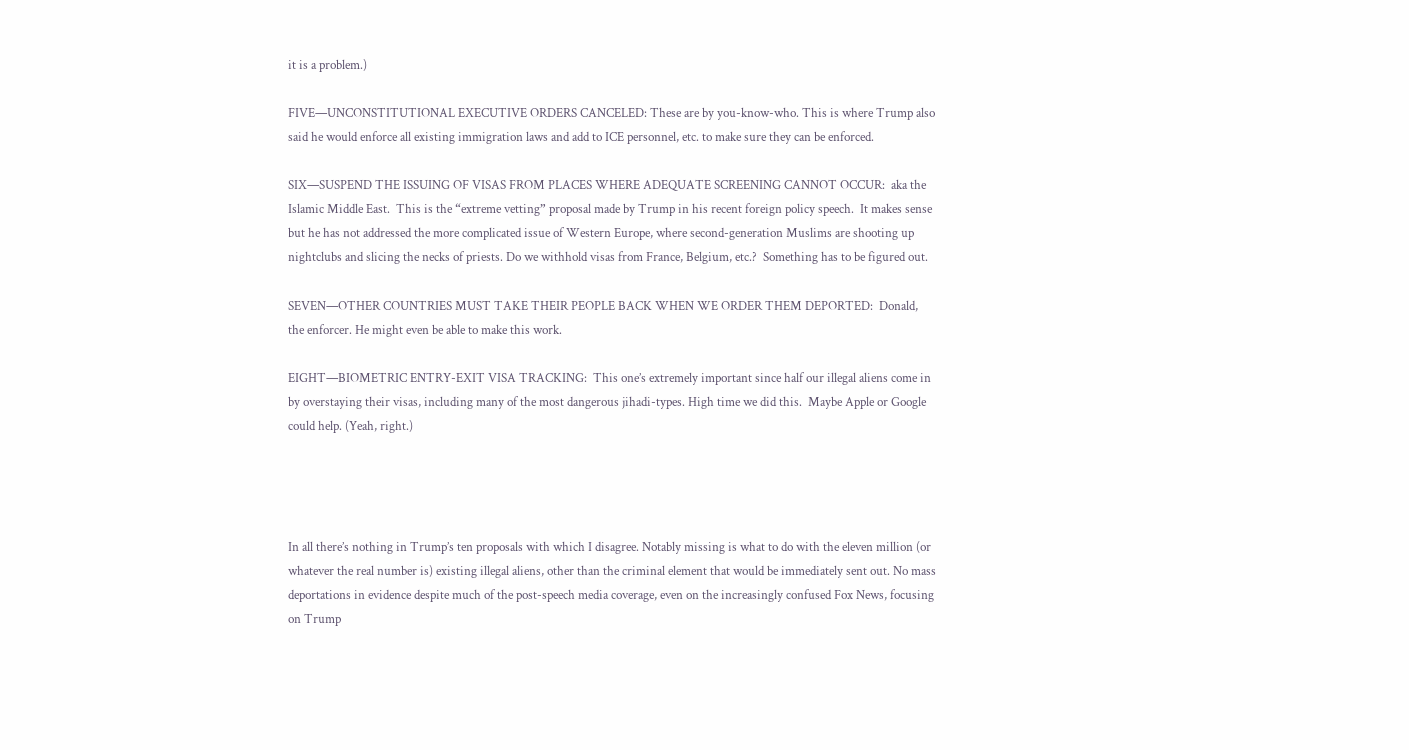it is a problem.)

FIVE—UNCONSTITUTIONAL EXECUTIVE ORDERS CANCELED: These are by you-know-who. This is where Trump also said he would enforce all existing immigration laws and add to ICE personnel, etc. to make sure they can be enforced.

SIX—SUSPEND THE ISSUING OF VISAS FROM PLACES WHERE ADEQUATE SCREENING CANNOT OCCUR:  aka the Islamic Middle East.  This is the “extreme vetting” proposal made by Trump in his recent foreign policy speech.  It makes sense but he has not addressed the more complicated issue of Western Europe, where second-generation Muslims are shooting up nightclubs and slicing the necks of priests. Do we withhold visas from France, Belgium, etc.?  Something has to be figured out.

SEVEN—OTHER COUNTRIES MUST TAKE THEIR PEOPLE BACK WHEN WE ORDER THEM DEPORTED:  Donald, the enforcer. He might even be able to make this work.

EIGHT—BIOMETRIC ENTRY-EXIT VISA TRACKING:  This one’s extremely important since half our illegal aliens come in by overstaying their visas, including many of the most dangerous jihadi-types. High time we did this.  Maybe Apple or Google could help. (Yeah, right.)




In all there’s nothing in Trump’s ten proposals with which I disagree. Notably missing is what to do with the eleven million (or whatever the real number is) existing illegal aliens, other than the criminal element that would be immediately sent out. No mass deportations in evidence despite much of the post-speech media coverage, even on the increasingly confused Fox News, focusing on Trump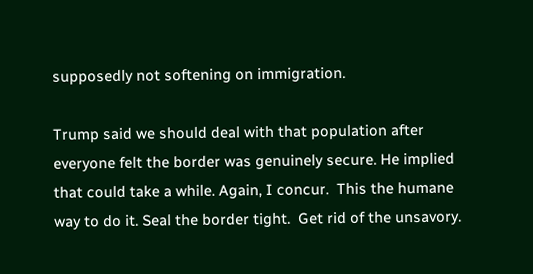supposedly not softening on immigration.

Trump said we should deal with that population after everyone felt the border was genuinely secure. He implied that could take a while. Again, I concur.  This the humane way to do it. Seal the border tight.  Get rid of the unsavory.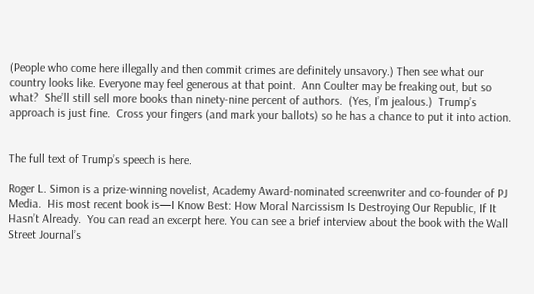(People who come here illegally and then commit crimes are definitely unsavory.) Then see what our country looks like. Everyone may feel generous at that point.  Ann Coulter may be freaking out, but so what?  She’ll still sell more books than ninety-nine percent of authors.  (Yes, I’m jealous.)  Trump’s approach is just fine.  Cross your fingers (and mark your ballots) so he has a chance to put it into action.


The full text of Trump’s speech is here.

Roger L. Simon is a prize-winning novelist, Academy Award-nominated screenwriter and co-founder of PJ Media.  His most recent book is—I Know Best: How Moral Narcissism Is Destroying Our Republic, If It Hasn’t Already.  You can read an excerpt here. You can see a brief interview about the book with the Wall Street Journal’s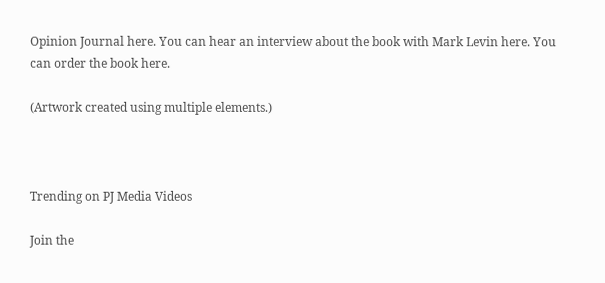Opinion Journal here. You can hear an interview about the book with Mark Levin here. You can order the book here.

(Artwork created using multiple elements.)



Trending on PJ Media Videos

Join the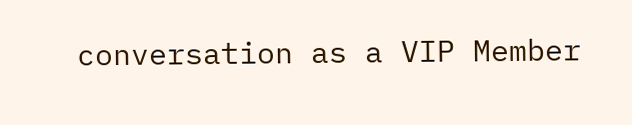conversation as a VIP Member